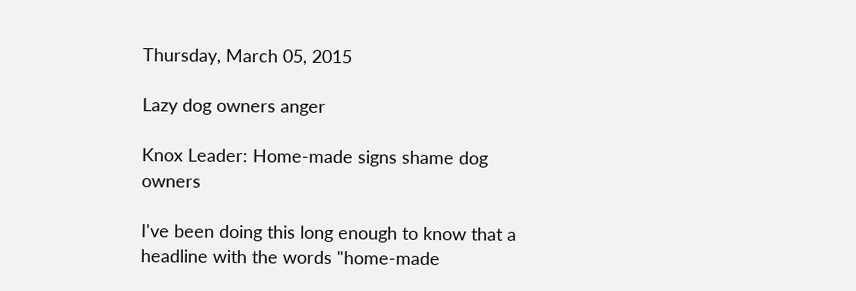Thursday, March 05, 2015

Lazy dog owners anger

Knox Leader: Home-made signs shame dog owners

I've been doing this long enough to know that a headline with the words "home-made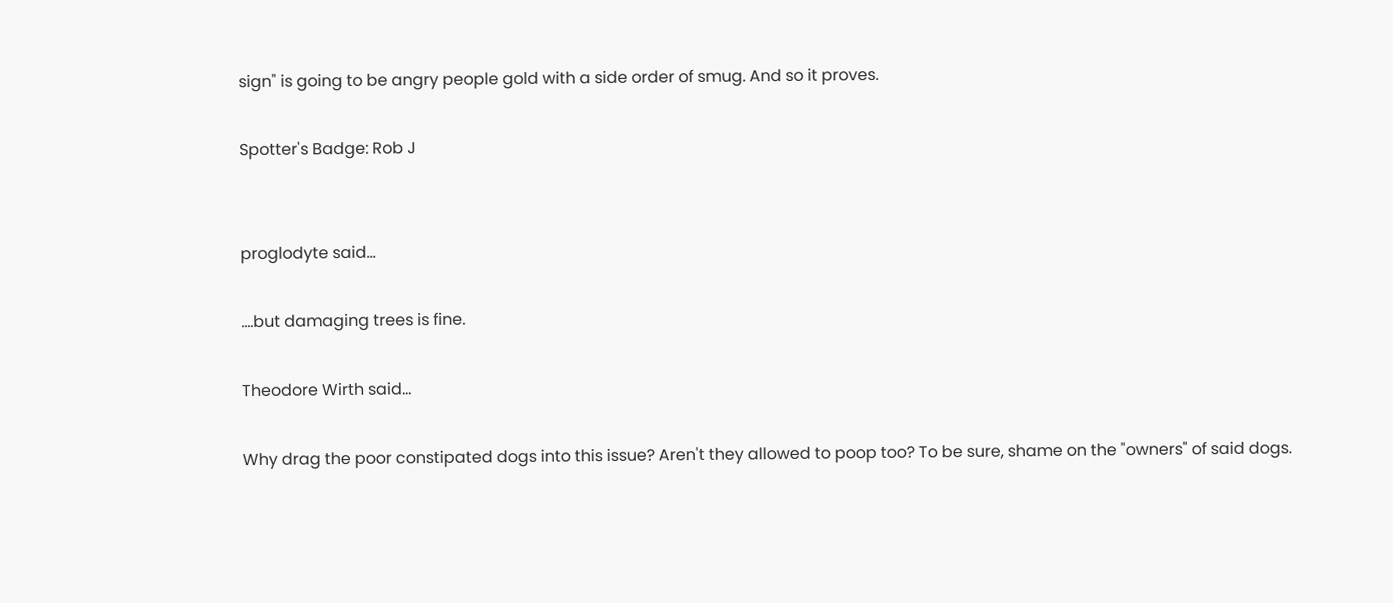sign" is going to be angry people gold with a side order of smug. And so it proves.

Spotter's Badge: Rob J


proglodyte said...

....but damaging trees is fine.

Theodore Wirth said...

Why drag the poor constipated dogs into this issue? Aren't they allowed to poop too? To be sure, shame on the "owners" of said dogs.